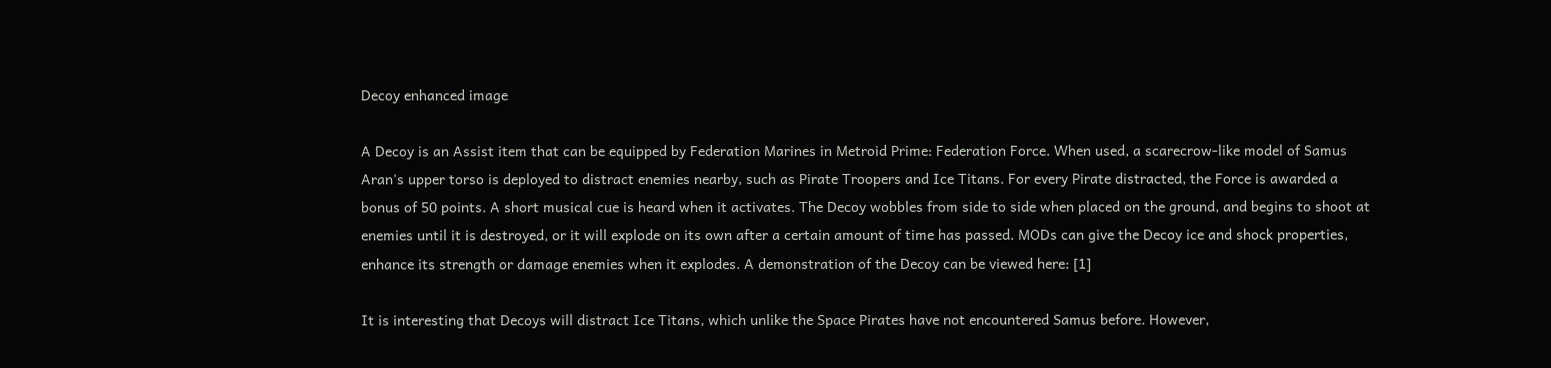Decoy enhanced image

A Decoy is an Assist item that can be equipped by Federation Marines in Metroid Prime: Federation Force. When used, a scarecrow-like model of Samus Aran's upper torso is deployed to distract enemies nearby, such as Pirate Troopers and Ice Titans. For every Pirate distracted, the Force is awarded a bonus of 50 points. A short musical cue is heard when it activates. The Decoy wobbles from side to side when placed on the ground, and begins to shoot at enemies until it is destroyed, or it will explode on its own after a certain amount of time has passed. MODs can give the Decoy ice and shock properties, enhance its strength or damage enemies when it explodes. A demonstration of the Decoy can be viewed here: [1]

It is interesting that Decoys will distract Ice Titans, which unlike the Space Pirates have not encountered Samus before. However,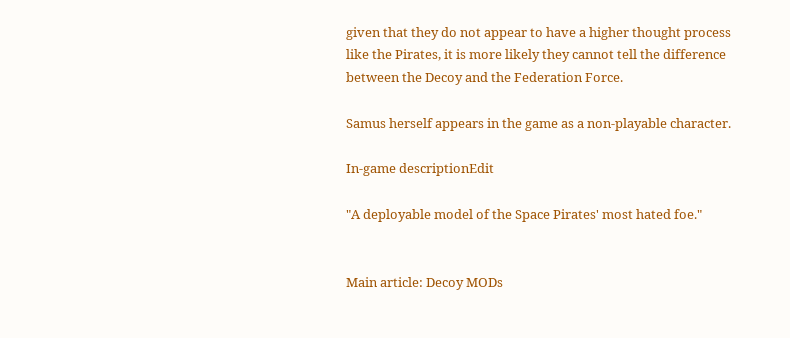given that they do not appear to have a higher thought process like the Pirates, it is more likely they cannot tell the difference between the Decoy and the Federation Force.

Samus herself appears in the game as a non-playable character.

In-game descriptionEdit

"A deployable model of the Space Pirates' most hated foe."


Main article: Decoy MODs